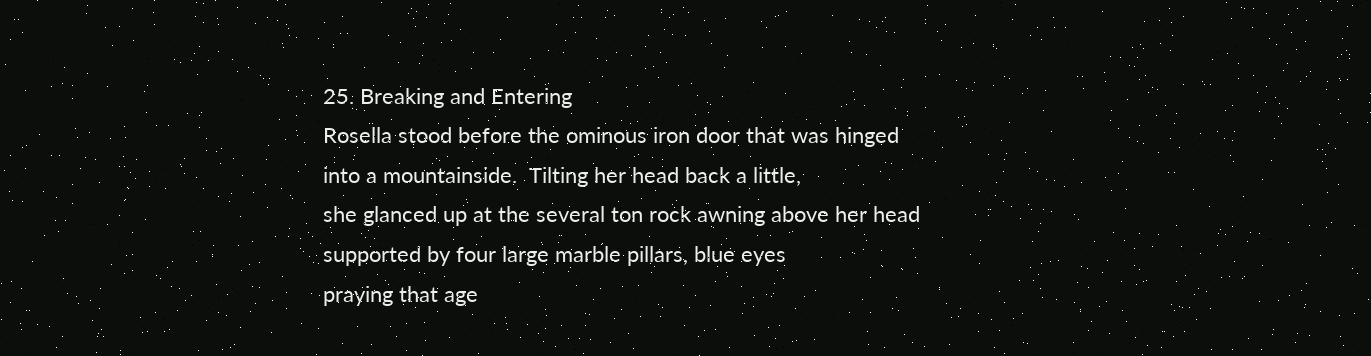25. Breaking and Entering
Rosella stood before the ominous iron door that was hinged into a mountainside.  Tilting her head back a little,
she glanced up at the several ton rock awning above her head supported by four large marble pillars, blue eyes
praying that age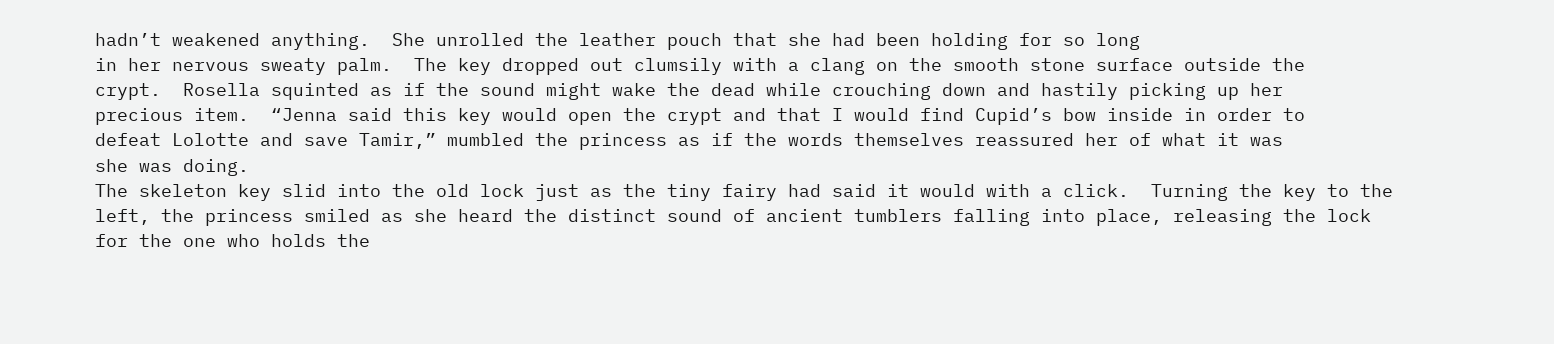hadn’t weakened anything.  She unrolled the leather pouch that she had been holding for so long
in her nervous sweaty palm.  The key dropped out clumsily with a clang on the smooth stone surface outside the
crypt.  Rosella squinted as if the sound might wake the dead while crouching down and hastily picking up her
precious item.  “Jenna said this key would open the crypt and that I would find Cupid’s bow inside in order to
defeat Lolotte and save Tamir,” mumbled the princess as if the words themselves reassured her of what it was
she was doing.
The skeleton key slid into the old lock just as the tiny fairy had said it would with a click.  Turning the key to the
left, the princess smiled as she heard the distinct sound of ancient tumblers falling into place, releasing the lock
for the one who holds the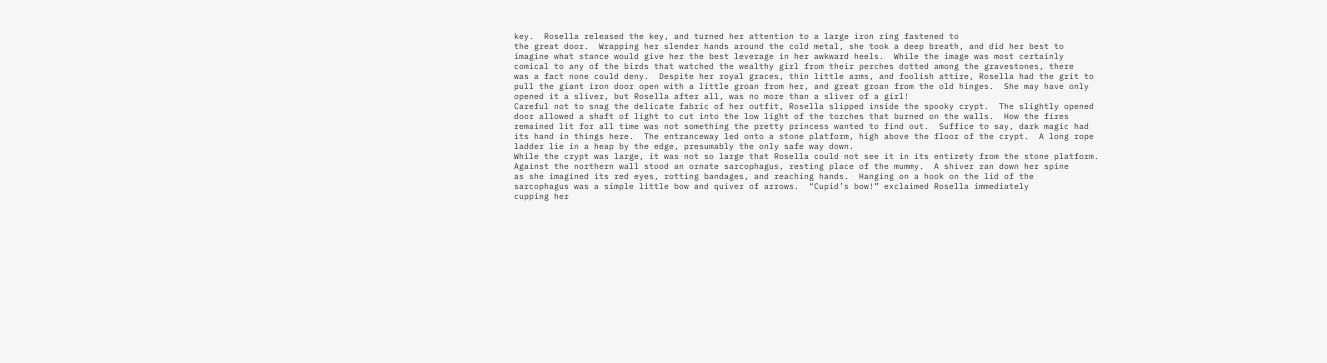key.  Rosella released the key, and turned her attention to a large iron ring fastened to
the great door.  Wrapping her slender hands around the cold metal, she took a deep breath, and did her best to
imagine what stance would give her the best leverage in her awkward heels.  While the image was most certainly
comical to any of the birds that watched the wealthy girl from their perches dotted among the gravestones, there
was a fact none could deny.  Despite her royal graces, thin little arms, and foolish attire, Rosella had the grit to
pull the giant iron door open with a little groan from her, and great groan from the old hinges.  She may have only
opened it a sliver, but Rosella after all, was no more than a sliver of a girl!
Careful not to snag the delicate fabric of her outfit, Rosella slipped inside the spooky crypt.  The slightly opened
door allowed a shaft of light to cut into the low light of the torches that burned on the walls.  How the fires
remained lit for all time was not something the pretty princess wanted to find out.  Suffice to say, dark magic had
its hand in things here.  The entranceway led onto a stone platform, high above the floor of the crypt.  A long rope
ladder lie in a heap by the edge, presumably the only safe way down.
While the crypt was large, it was not so large that Rosella could not see it in its entirety from the stone platform.
Against the northern wall stood an ornate sarcophagus, resting place of the mummy.  A shiver ran down her spine
as she imagined its red eyes, rotting bandages, and reaching hands.  Hanging on a hook on the lid of the
sarcophagus was a simple little bow and quiver of arrows.  “Cupid’s bow!” exclaimed Rosella immediately
cupping her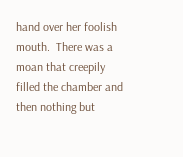hand over her foolish mouth.  There was a moan that creepily filled the chamber and then nothing but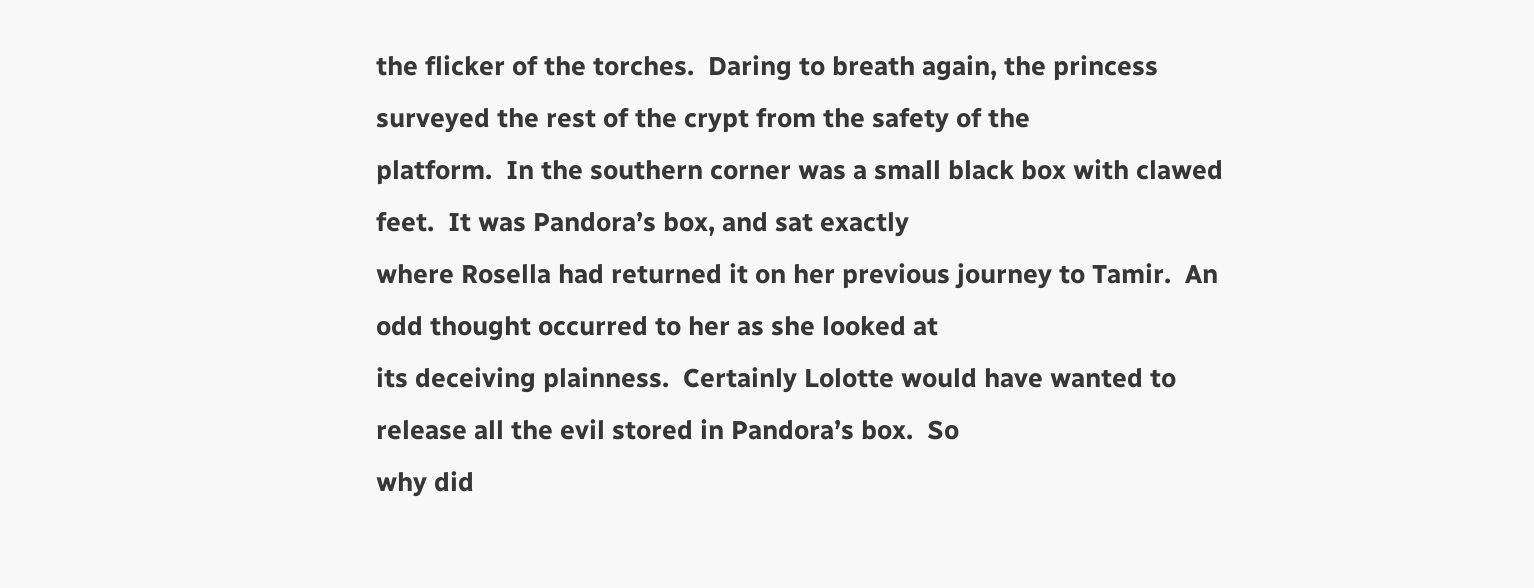the flicker of the torches.  Daring to breath again, the princess surveyed the rest of the crypt from the safety of the
platform.  In the southern corner was a small black box with clawed feet.  It was Pandora’s box, and sat exactly
where Rosella had returned it on her previous journey to Tamir.  An odd thought occurred to her as she looked at
its deceiving plainness.  Certainly Lolotte would have wanted to release all the evil stored in Pandora’s box.  So
why did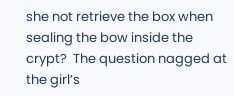she not retrieve the box when sealing the bow inside the crypt?  The question nagged at the girl’s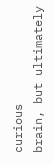curious
brain, but ultimately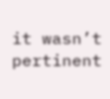it wasn’t pertinent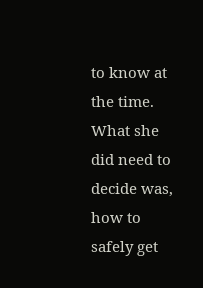to know at the time.  What she did need to decide was, how to safely get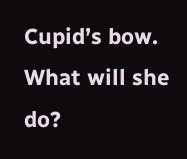Cupid’s bow.  What will she do?